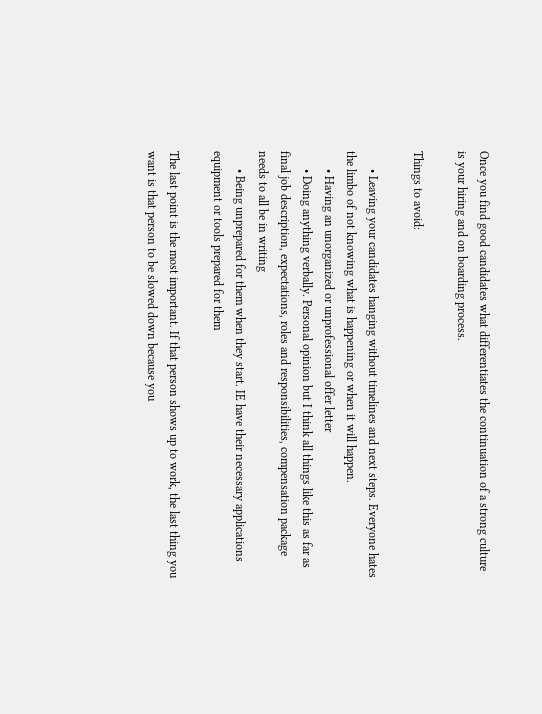Once you find good candidates what differentiates the continuation of a strong culture is your hiring and on boarding process.

Things to avoid:

      • Leaving your candidates hanging without timelines and next steps. Everyone hates the limbo of not knowing what is happening or when it will happen.
      • Having an unorganized or unprofessional offer letter
      • Doing anything verbally. Personal opinion but I think all things like this as far as final job description, expectations, roles and responsibilities, compensation package needs to all be in writing
      • Being unprepared for them when they start. IE have their necessary applications equipment or tools prepared for them

The last point is the most important. If that person shows up to work, the last thing you want is that person to be slowed down because you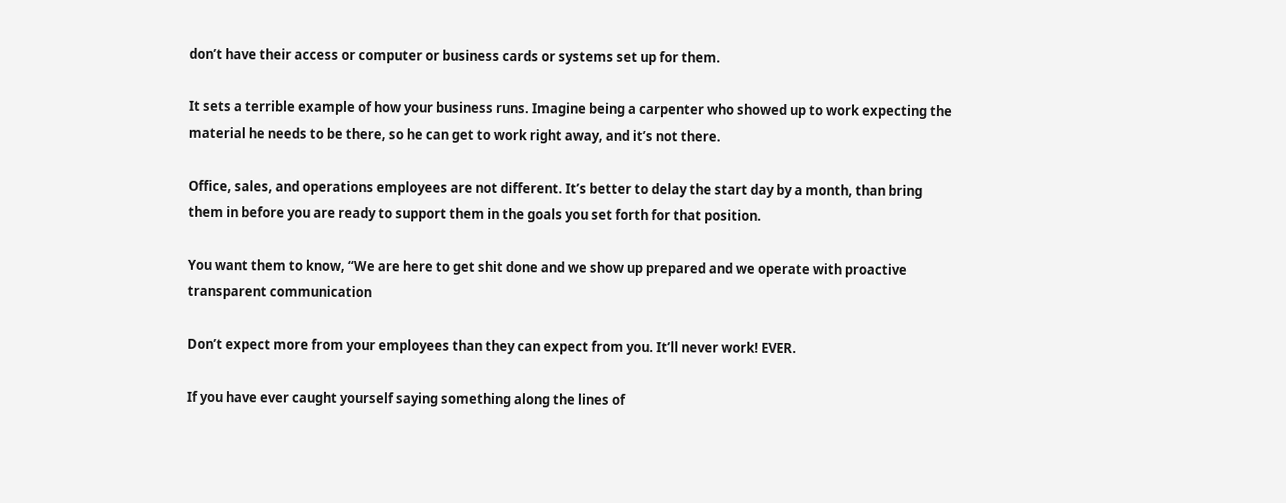don’t have their access or computer or business cards or systems set up for them.

It sets a terrible example of how your business runs. Imagine being a carpenter who showed up to work expecting the material he needs to be there, so he can get to work right away, and it’s not there.

Office, sales, and operations employees are not different. It’s better to delay the start day by a month, than bring them in before you are ready to support them in the goals you set forth for that position.

You want them to know, “We are here to get shit done and we show up prepared and we operate with proactive transparent communication

Don’t expect more from your employees than they can expect from you. It’ll never work! EVER.

If you have ever caught yourself saying something along the lines of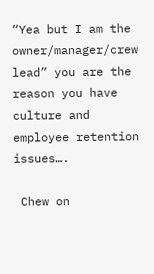“Yea but I am the owner/manager/crew lead” you are the reason you have culture and employee retention issues….

 Chew on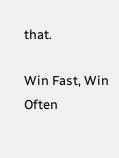that.

Win Fast, Win Often